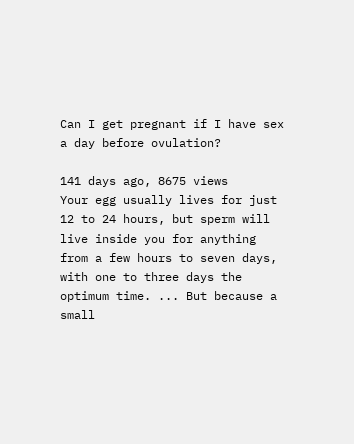Can I get pregnant if I have sex a day before ovulation?

141 days ago, 8675 views
Your egg usually lives for just 12 to 24 hours, but sperm will live inside you for anything from a few hours to seven days, with one to three days the optimum time. ... But because a small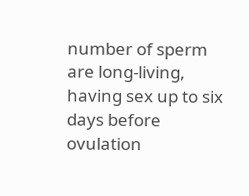number of sperm are long-living, having sex up to six days before ovulation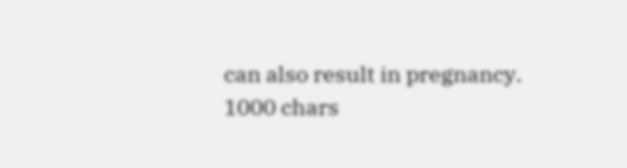can also result in pregnancy.
1000 chars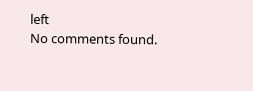left
No comments found.